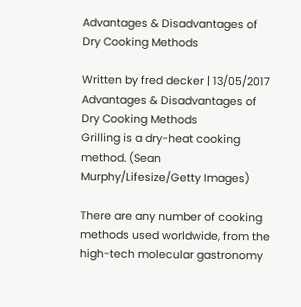Advantages & Disadvantages of Dry Cooking Methods

Written by fred decker | 13/05/2017
Advantages & Disadvantages of Dry Cooking Methods
Grilling is a dry-heat cooking method. (Sean Murphy/Lifesize/Getty Images)

There are any number of cooking methods used worldwide, from the high-tech molecular gastronomy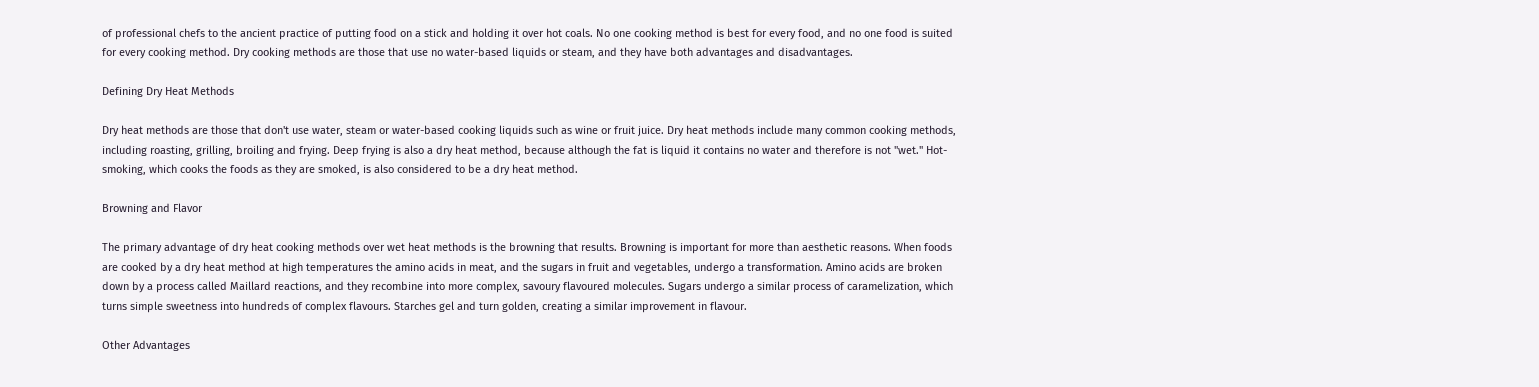of professional chefs to the ancient practice of putting food on a stick and holding it over hot coals. No one cooking method is best for every food, and no one food is suited for every cooking method. Dry cooking methods are those that use no water-based liquids or steam, and they have both advantages and disadvantages.

Defining Dry Heat Methods

Dry heat methods are those that don't use water, steam or water-based cooking liquids such as wine or fruit juice. Dry heat methods include many common cooking methods, including roasting, grilling, broiling and frying. Deep frying is also a dry heat method, because although the fat is liquid it contains no water and therefore is not "wet." Hot-smoking, which cooks the foods as they are smoked, is also considered to be a dry heat method.

Browning and Flavor

The primary advantage of dry heat cooking methods over wet heat methods is the browning that results. Browning is important for more than aesthetic reasons. When foods are cooked by a dry heat method at high temperatures the amino acids in meat, and the sugars in fruit and vegetables, undergo a transformation. Amino acids are broken down by a process called Maillard reactions, and they recombine into more complex, savoury flavoured molecules. Sugars undergo a similar process of caramelization, which turns simple sweetness into hundreds of complex flavours. Starches gel and turn golden, creating a similar improvement in flavour.

Other Advantages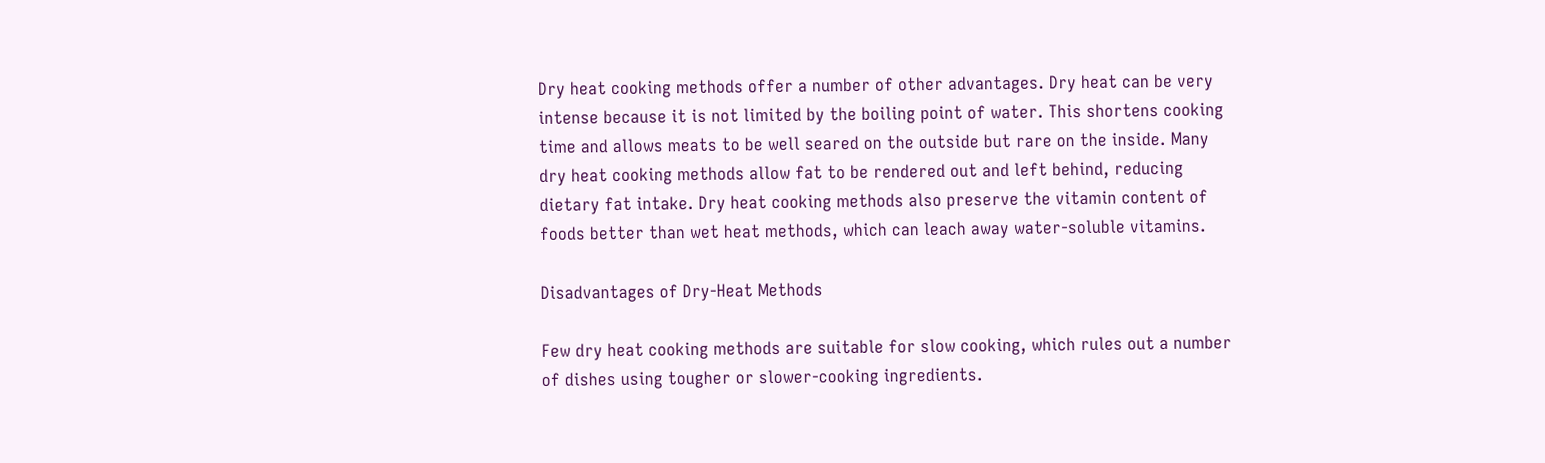Dry heat cooking methods offer a number of other advantages. Dry heat can be very intense because it is not limited by the boiling point of water. This shortens cooking time and allows meats to be well seared on the outside but rare on the inside. Many dry heat cooking methods allow fat to be rendered out and left behind, reducing dietary fat intake. Dry heat cooking methods also preserve the vitamin content of foods better than wet heat methods, which can leach away water-soluble vitamins.

Disadvantages of Dry-Heat Methods

Few dry heat cooking methods are suitable for slow cooking, which rules out a number of dishes using tougher or slower-cooking ingredients.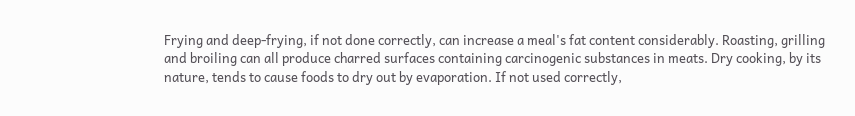Frying and deep-frying, if not done correctly, can increase a meal's fat content considerably. Roasting, grilling and broiling can all produce charred surfaces containing carcinogenic substances in meats. Dry cooking, by its nature, tends to cause foods to dry out by evaporation. If not used correctly,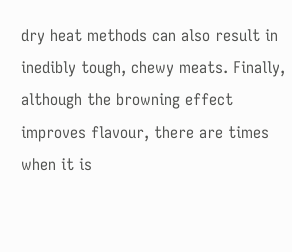dry heat methods can also result in inedibly tough, chewy meats. Finally, although the browning effect improves flavour, there are times when it is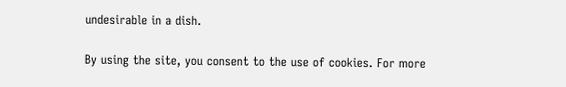undesirable in a dish.

By using the site, you consent to the use of cookies. For more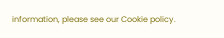information, please see our Cookie policy.